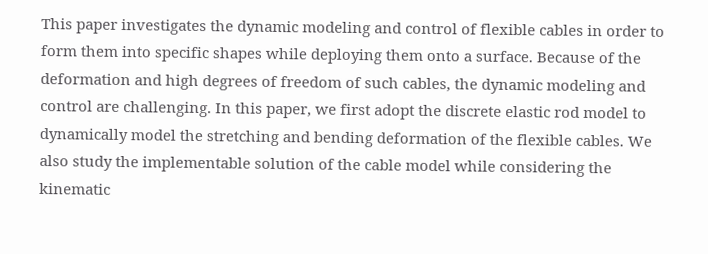This paper investigates the dynamic modeling and control of flexible cables in order to form them into specific shapes while deploying them onto a surface. Because of the deformation and high degrees of freedom of such cables, the dynamic modeling and control are challenging. In this paper, we first adopt the discrete elastic rod model to dynamically model the stretching and bending deformation of the flexible cables. We also study the implementable solution of the cable model while considering the kinematic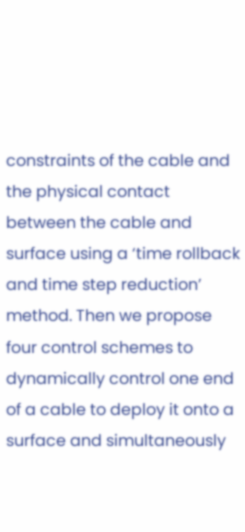constraints of the cable and the physical contact between the cable and surface using a ‘time rollback and time step reduction’ method. Then we propose four control schemes to dynamically control one end of a cable to deploy it onto a surface and simultaneously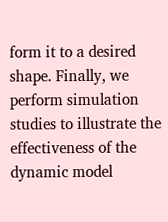form it to a desired shape. Finally, we perform simulation studies to illustrate the effectiveness of the dynamic model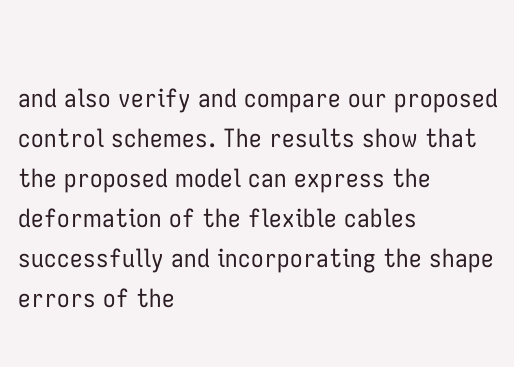and also verify and compare our proposed control schemes. The results show that the proposed model can express the deformation of the flexible cables successfully and incorporating the shape errors of the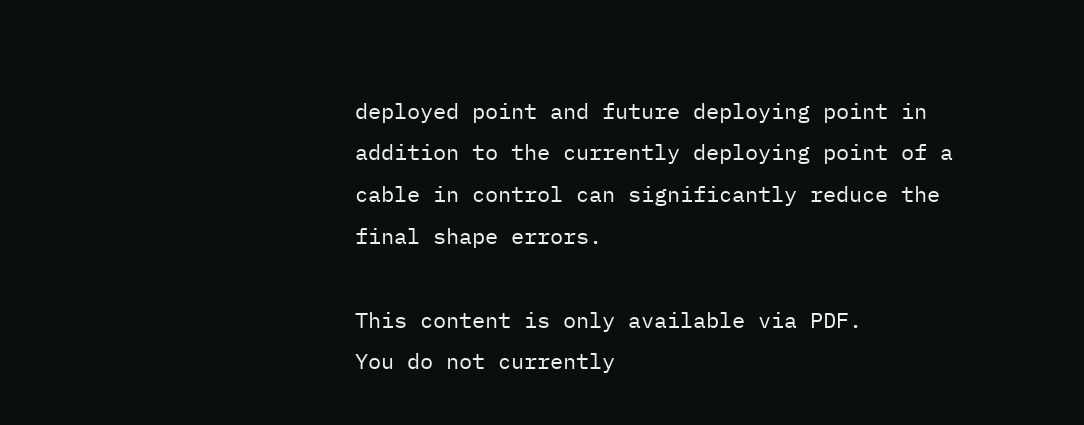deployed point and future deploying point in addition to the currently deploying point of a cable in control can significantly reduce the final shape errors.

This content is only available via PDF.
You do not currently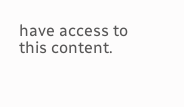have access to this content.